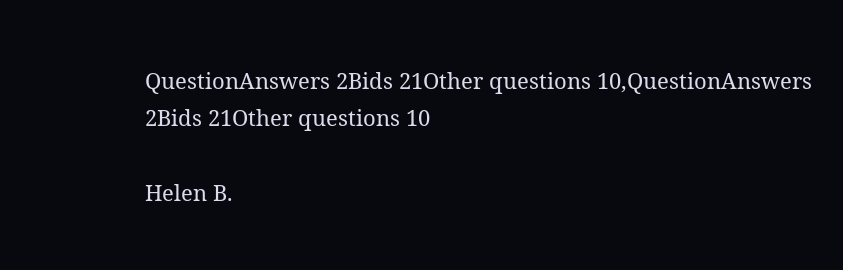QuestionAnswers 2Bids 21Other questions 10,QuestionAnswers 2Bids 21Other questions 10

Helen B.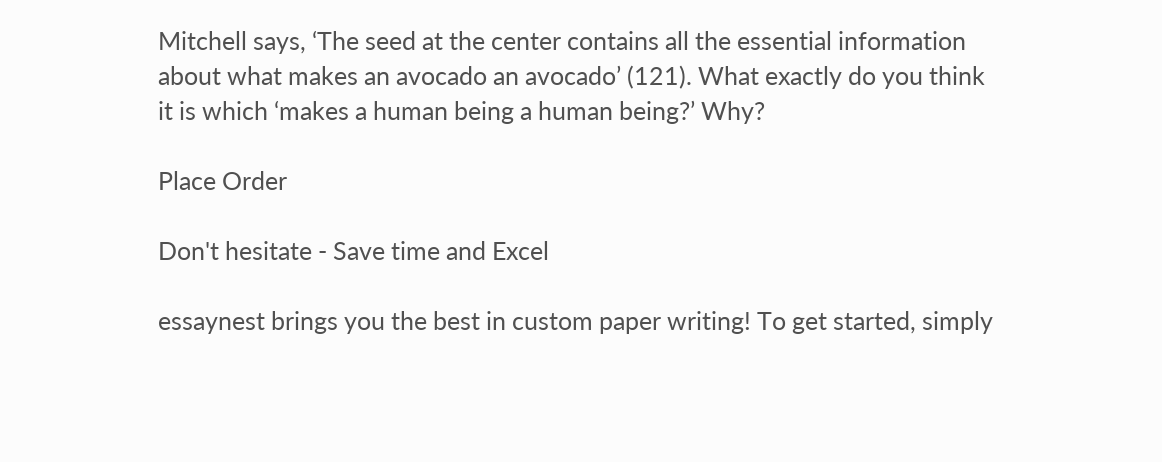Mitchell says, ‘The seed at the center contains all the essential information about what makes an avocado an avocado’ (121). What exactly do you think it is which ‘makes a human being a human being?’ Why?

Place Order

Don't hesitate - Save time and Excel

essaynest brings you the best in custom paper writing! To get started, simply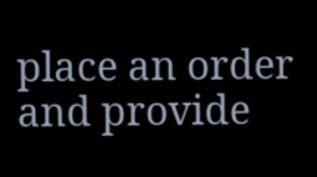place an order and provide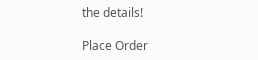the details!

Place Order